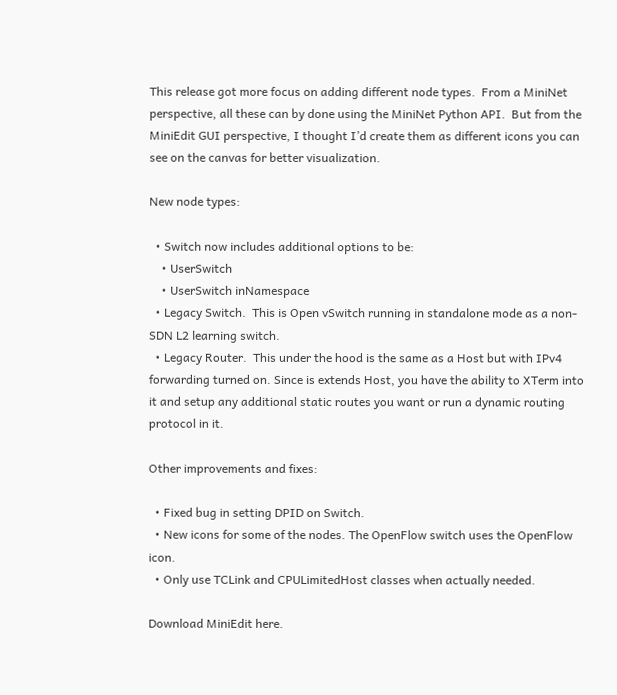This release got more focus on adding different node types.  From a MiniNet perspective, all these can by done using the MiniNet Python API.  But from the MiniEdit GUI perspective, I thought I’d create them as different icons you can see on the canvas for better visualization.

New node types:

  • Switch now includes additional options to be:
    • UserSwitch
    • UserSwitch inNamespace
  • Legacy Switch.  This is Open vSwitch running in standalone mode as a non-SDN L2 learning switch.
  • Legacy Router.  This under the hood is the same as a Host but with IPv4 forwarding turned on. Since is extends Host, you have the ability to XTerm into it and setup any additional static routes you want or run a dynamic routing protocol in it.

Other improvements and fixes:

  • Fixed bug in setting DPID on Switch.
  • New icons for some of the nodes. The OpenFlow switch uses the OpenFlow icon.
  • Only use TCLink and CPULimitedHost classes when actually needed.

Download MiniEdit here.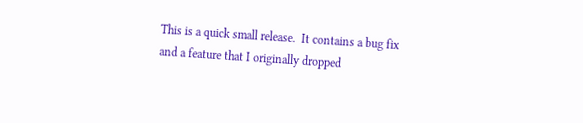This is a quick small release.  It contains a bug fix and a feature that I originally dropped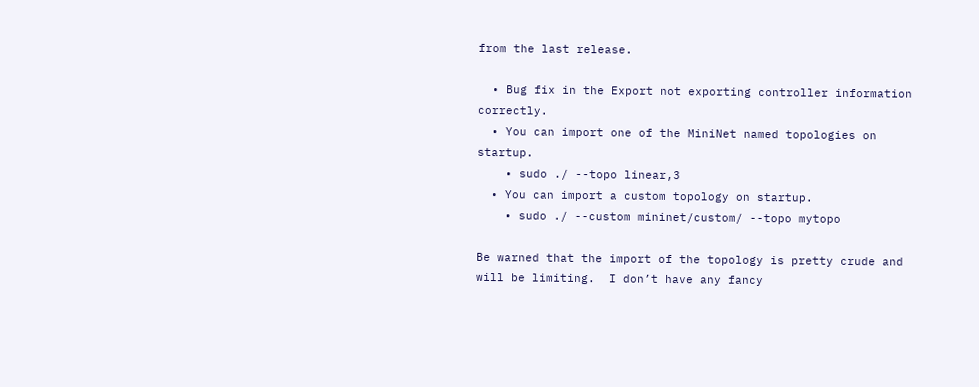from the last release.

  • Bug fix in the Export not exporting controller information correctly.
  • You can import one of the MiniNet named topologies on startup.
    • sudo ./ --topo linear,3
  • You can import a custom topology on startup.
    • sudo ./ --custom mininet/custom/ --topo mytopo

Be warned that the import of the topology is pretty crude and will be limiting.  I don’t have any fancy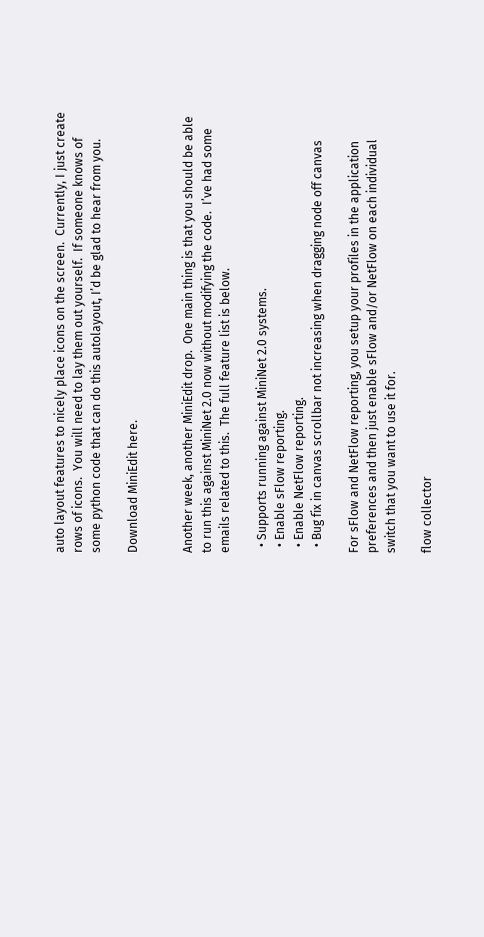auto layout features to nicely place icons on the screen.  Currently, I just create rows of icons.  You will need to lay them out yourself.  If someone knows of some python code that can do this autolayout, I’d be glad to hear from you.

Download MiniEdit here.


Another week, another MiniEdit drop.  One main thing is that you should be able to run this against MiniNet 2.0 now without modifying the code.  I’ve had some emails related to this.  The full feature list is below.

  • Supports running against MiniNet 2.0 systems.
  • Enable sFlow reporting.
  • Enable NetFlow reporting.
  • Bug fix in canvas scrollbar not increasing when dragging node off canvas

For sFlow and NetFlow reporting, you setup your profiles in the application preferences and then just enable sFlow and/or NetFlow on each individual switch that you want to use it for.

flow collector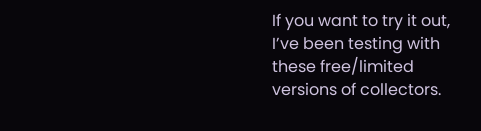If you want to try it out, I’ve been testing with these free/limited versions of collectors.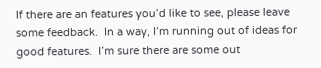If there are an features you’d like to see, please leave some feedback.  In a way, I’m running out of ideas for good features.  I’m sure there are some out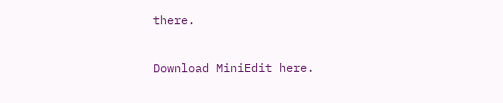there.

Download MiniEdit here.